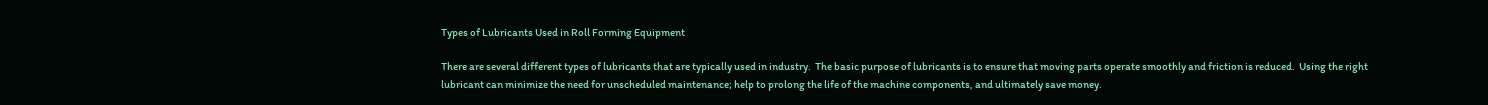Types of Lubricants Used in Roll Forming Equipment

There are several different types of lubricants that are typically used in industry.  The basic purpose of lubricants is to ensure that moving parts operate smoothly and friction is reduced.  Using the right lubricant can minimize the need for unscheduled maintenance; help to prolong the life of the machine components, and ultimately save money.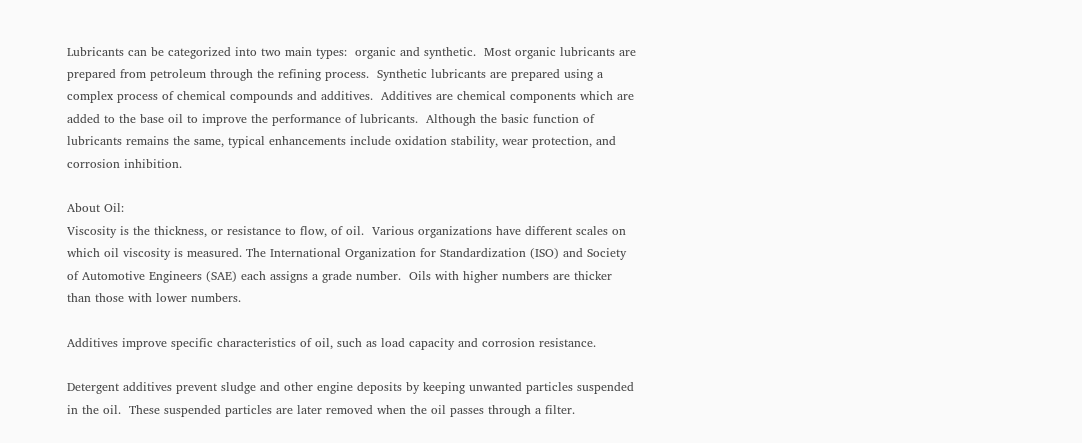Lubricants can be categorized into two main types:  organic and synthetic.  Most organic lubricants are prepared from petroleum through the refining process.  Synthetic lubricants are prepared using a complex process of chemical compounds and additives.  Additives are chemical components which are added to the base oil to improve the performance of lubricants.  Although the basic function of lubricants remains the same, typical enhancements include oxidation stability, wear protection, and corrosion inhibition.

About Oil:
Viscosity is the thickness, or resistance to flow, of oil.  Various organizations have different scales on which oil viscosity is measured. The International Organization for Standardization (ISO) and Society of Automotive Engineers (SAE) each assigns a grade number.  Oils with higher numbers are thicker than those with lower numbers.

Additives improve specific characteristics of oil, such as load capacity and corrosion resistance.

Detergent additives prevent sludge and other engine deposits by keeping unwanted particles suspended in the oil.  These suspended particles are later removed when the oil passes through a filter.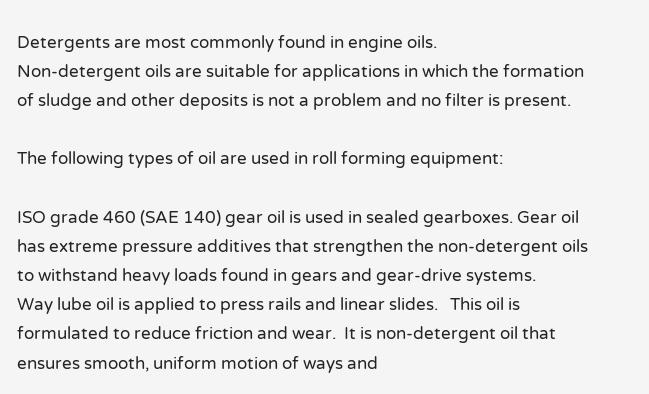Detergents are most commonly found in engine oils.
Non-detergent oils are suitable for applications in which the formation of sludge and other deposits is not a problem and no filter is present.

The following types of oil are used in roll forming equipment:

ISO grade 460 (SAE 140) gear oil is used in sealed gearboxes. Gear oil has extreme pressure additives that strengthen the non-detergent oils to withstand heavy loads found in gears and gear-drive systems.
Way lube oil is applied to press rails and linear slides.   This oil is formulated to reduce friction and wear.  It is non-detergent oil that ensures smooth, uniform motion of ways and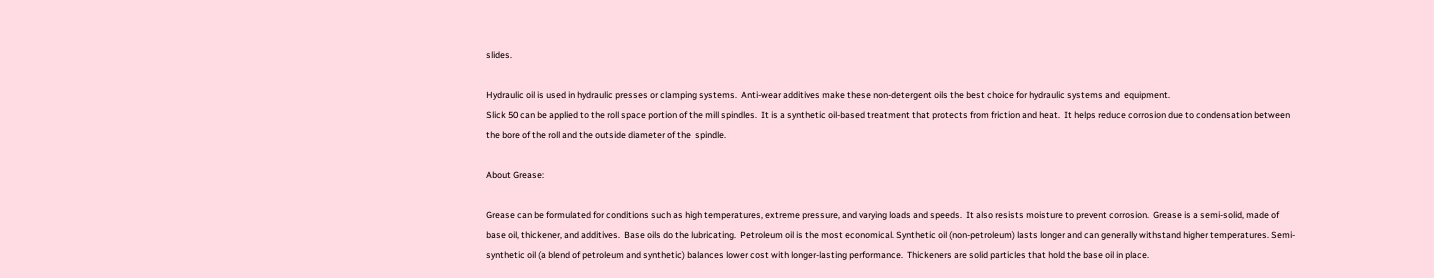slides.

Hydraulic oil is used in hydraulic presses or clamping systems.  Anti-wear additives make these non-detergent oils the best choice for hydraulic systems and  equipment.
Slick 50 can be applied to the roll space portion of the mill spindles.  It is a synthetic oil-based treatment that protects from friction and heat.  It helps reduce corrosion due to condensation between the bore of the roll and the outside diameter of the  spindle.

About Grease:

Grease can be formulated for conditions such as high temperatures, extreme pressure, and varying loads and speeds.  It also resists moisture to prevent corrosion.  Grease is a semi-solid, made of base oil, thickener, and additives.  Base oils do the lubricating.  Petroleum oil is the most economical. Synthetic oil (non-petroleum) lasts longer and can generally withstand higher temperatures. Semi-synthetic oil (a blend of petroleum and synthetic) balances lower cost with longer-lasting performance.  Thickeners are solid particles that hold the base oil in place.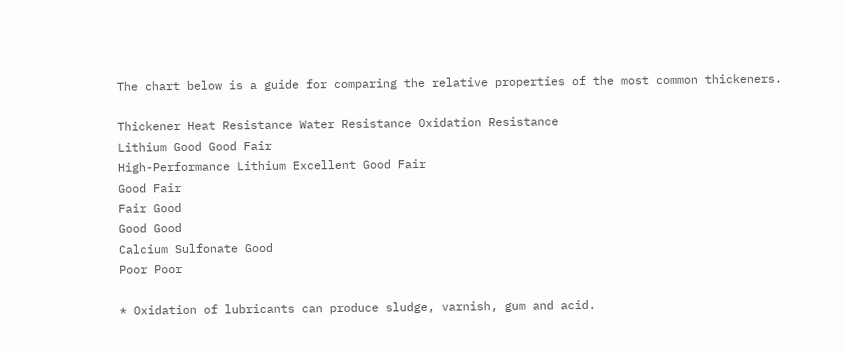The chart below is a guide for comparing the relative properties of the most common thickeners.

Thickener Heat Resistance Water Resistance Oxidation Resistance
Lithium Good Good Fair
High-Performance Lithium Excellent Good Fair
Good Fair
Fair Good
Good Good
Calcium Sulfonate Good
Poor Poor

* Oxidation of lubricants can produce sludge, varnish, gum and acid.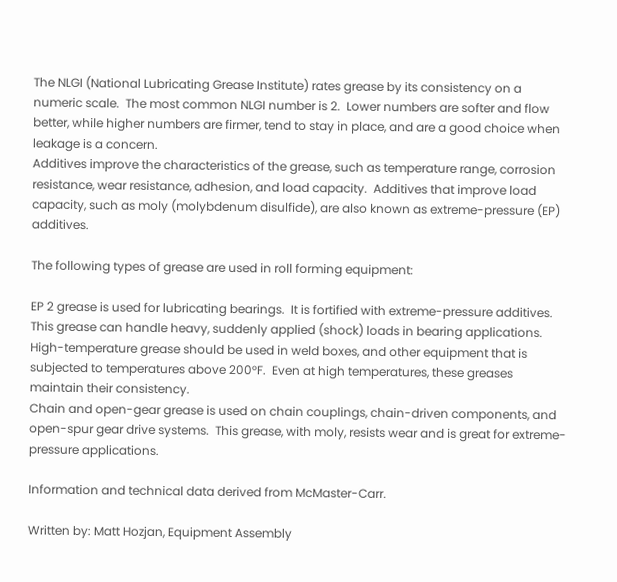The NLGI (National Lubricating Grease Institute) rates grease by its consistency on a numeric scale.  The most common NLGI number is 2.  Lower numbers are softer and flow better, while higher numbers are firmer, tend to stay in place, and are a good choice when leakage is a concern.
Additives improve the characteristics of the grease, such as temperature range, corrosion resistance, wear resistance, adhesion, and load capacity.  Additives that improve load capacity, such as moly (molybdenum disulfide), are also known as extreme-pressure (EP) additives.

The following types of grease are used in roll forming equipment:

EP 2 grease is used for lubricating bearings.  It is fortified with extreme-pressure additives.  This grease can handle heavy, suddenly applied (shock) loads in bearing applications.
High-temperature grease should be used in weld boxes, and other equipment that is subjected to temperatures above 200°F.  Even at high temperatures, these greases maintain their consistency.
Chain and open-gear grease is used on chain couplings, chain-driven components, and open-spur gear drive systems.  This grease, with moly, resists wear and is great for extreme-pressure applications.

Information and technical data derived from McMaster-Carr.

Written by: Matt Hozjan, Equipment Assembly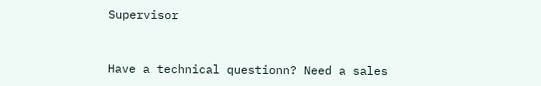Supervisor


Have a technical questionn? Need a sales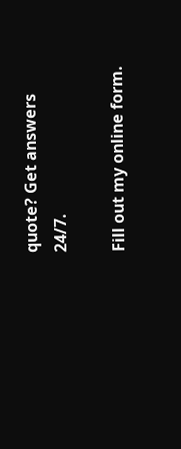quote? Get answers 24/7.

Fill out my online form.